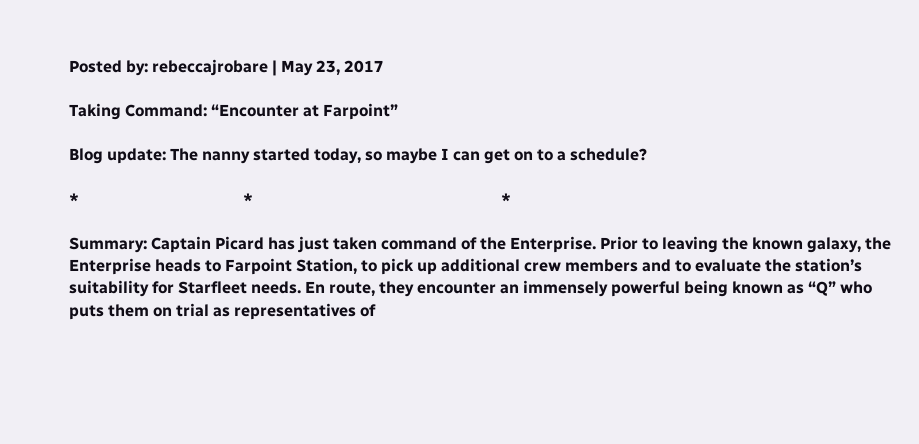Posted by: rebeccajrobare | May 23, 2017

Taking Command: “Encounter at Farpoint”

Blog update: The nanny started today, so maybe I can get on to a schedule?

*                                         *                                                              *

Summary: Captain Picard has just taken command of the Enterprise. Prior to leaving the known galaxy, the Enterprise heads to Farpoint Station, to pick up additional crew members and to evaluate the station’s suitability for Starfleet needs. En route, they encounter an immensely powerful being known as “Q” who puts them on trial as representatives of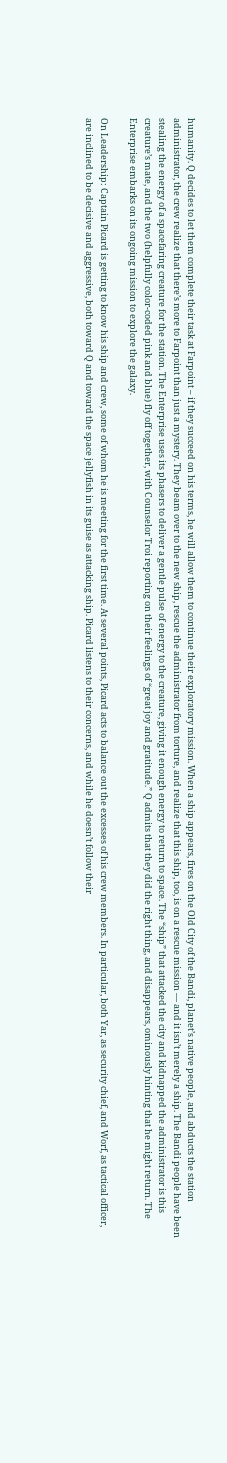humanity. Q decides to let them complete their task at Farpoint – if they succeed on his terms, he will allow them to continue their exploratory mission. When a ship appears, fires on the Old City of the Bandi, planet’s native people, and abducts the station administrator, the crew realize that there’s more to Farpoint than just a mystery. They beam over to the new ship, rescue the administrator from torture, and realize that this ship, too, is on a rescue mission — and it isn’t merely a ship. The Bandi people have been stealing the energy of a spacefaring creature for the station. The Enterprise uses its phasers to deliver a gentle pulse of energy to the creature, giving it enough energy to return to space. The “ship” that attacked the city and kidnapped the administrator is this creature’s mate, and the two (helpfully color-coded pink and blue) fly off together, with Counselor Troi reporting on their feelings of “great joy and gratitude.” Q admits that they did the right thing, and disappears, ominously hinting that he might return. The Enterprise embarks on its ongoing mission to explore the galaxy.

On Leadership: Captain Picard is getting to know his ship and crew, some of whom he is meeting for the first time. At several points, Picard acts to balance out the excesses of his crew members. In particular, both Yar, as security chief, and Worf, as tactical officer, are inclined to be decisive and aggressive, both toward Q and toward the space jellyfish in its guise as attacking ship. Picard listens to their concerns, and while he doesn’t follow their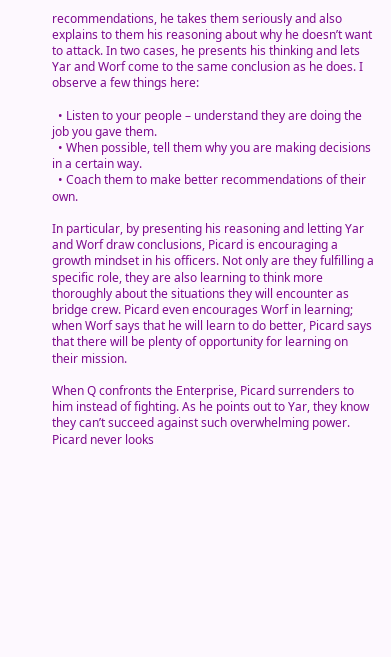recommendations, he takes them seriously and also explains to them his reasoning about why he doesn’t want to attack. In two cases, he presents his thinking and lets Yar and Worf come to the same conclusion as he does. I observe a few things here:

  • Listen to your people – understand they are doing the job you gave them.
  • When possible, tell them why you are making decisions in a certain way.
  • Coach them to make better recommendations of their own.

In particular, by presenting his reasoning and letting Yar and Worf draw conclusions, Picard is encouraging a growth mindset in his officers. Not only are they fulfilling a specific role, they are also learning to think more thoroughly about the situations they will encounter as bridge crew. Picard even encourages Worf in learning; when Worf says that he will learn to do better, Picard says that there will be plenty of opportunity for learning on their mission.

When Q confronts the Enterprise, Picard surrenders to him instead of fighting. As he points out to Yar, they know they can’t succeed against such overwhelming power. Picard never looks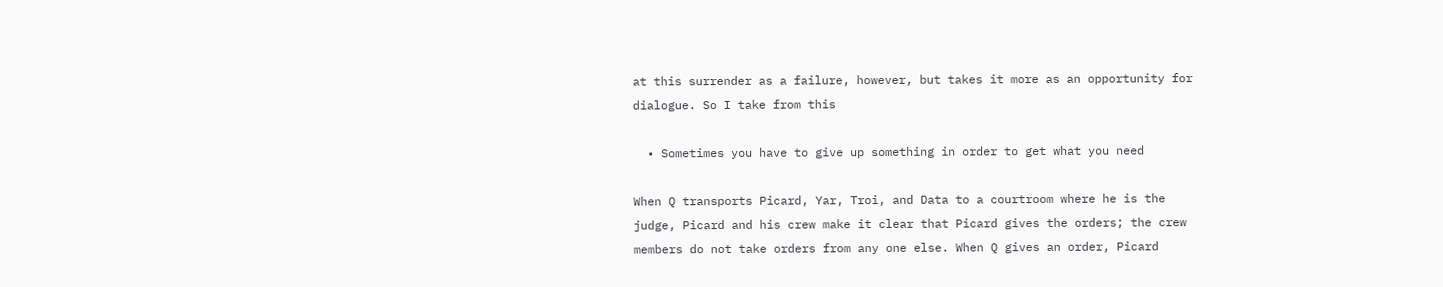at this surrender as a failure, however, but takes it more as an opportunity for dialogue. So I take from this

  • Sometimes you have to give up something in order to get what you need

When Q transports Picard, Yar, Troi, and Data to a courtroom where he is the judge, Picard and his crew make it clear that Picard gives the orders; the crew members do not take orders from any one else. When Q gives an order, Picard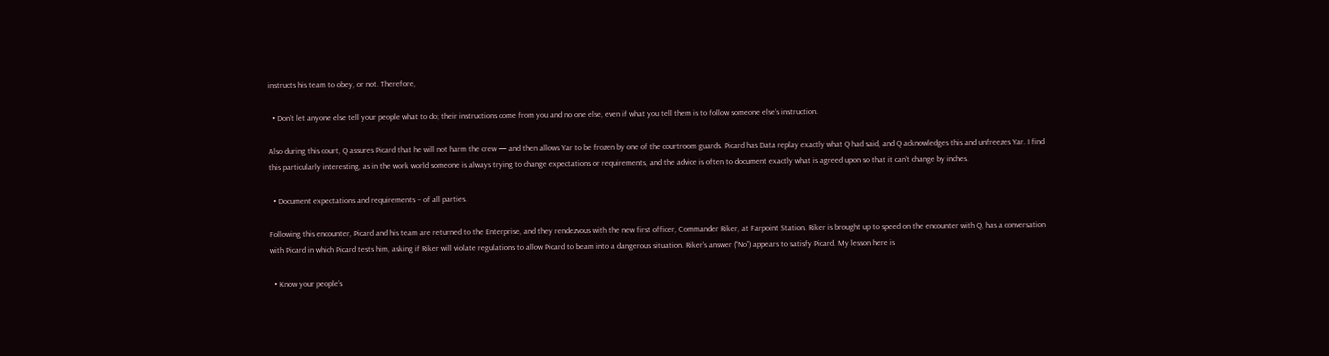instructs his team to obey, or not. Therefore,

  • Don’t let anyone else tell your people what to do; their instructions come from you and no one else, even if what you tell them is to follow someone else’s instruction.

Also during this court, Q assures Picard that he will not harm the crew — and then allows Yar to be frozen by one of the courtroom guards. Picard has Data replay exactly what Q had said, and Q acknowledges this and unfreezes Yar. I find this particularly interesting, as in the work world someone is always trying to change expectations or requirements, and the advice is often to document exactly what is agreed upon so that it can’t change by inches.

  • Document expectations and requirements – of all parties.

Following this encounter, Picard and his team are returned to the Enterprise, and they rendezvous with the new first officer, Commander Riker, at Farpoint Station. Riker is brought up to speed on the encounter with Q, has a conversation with Picard in which Picard tests him, asking if Riker will violate regulations to allow Picard to beam into a dangerous situation. Riker’s answer (“No”) appears to satisfy Picard. My lesson here is

  • Know your people’s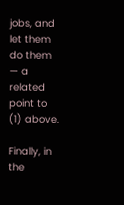jobs, and let them do them — a related point to (1) above.

Finally, in the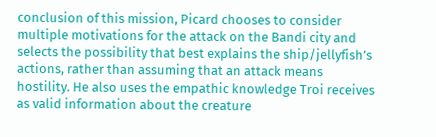conclusion of this mission, Picard chooses to consider multiple motivations for the attack on the Bandi city and selects the possibility that best explains the ship/jellyfish’s actions, rather than assuming that an attack means hostility. He also uses the empathic knowledge Troi receives as valid information about the creature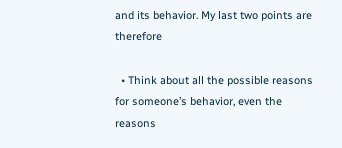and its behavior. My last two points are therefore

  • Think about all the possible reasons for someone’s behavior, even the reasons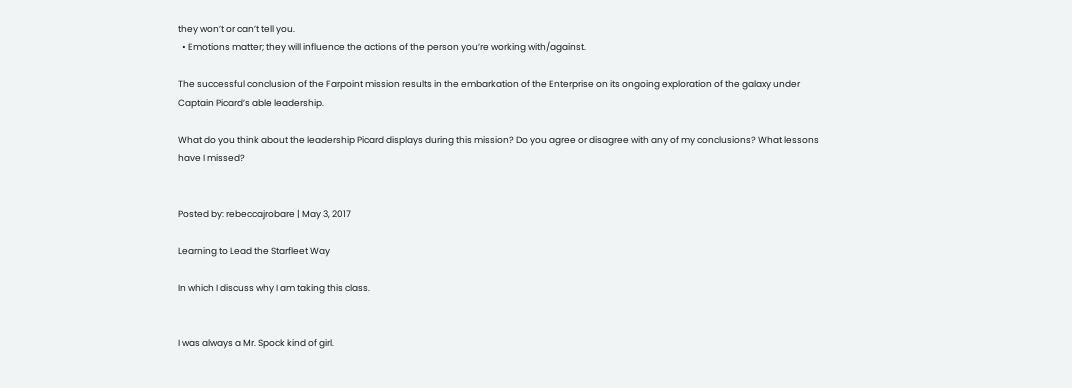they won’t or can’t tell you.
  • Emotions matter; they will influence the actions of the person you’re working with/against.

The successful conclusion of the Farpoint mission results in the embarkation of the Enterprise on its ongoing exploration of the galaxy under Captain Picard’s able leadership.

What do you think about the leadership Picard displays during this mission? Do you agree or disagree with any of my conclusions? What lessons have I missed?


Posted by: rebeccajrobare | May 3, 2017

Learning to Lead the Starfleet Way

In which I discuss why I am taking this class.


I was always a Mr. Spock kind of girl.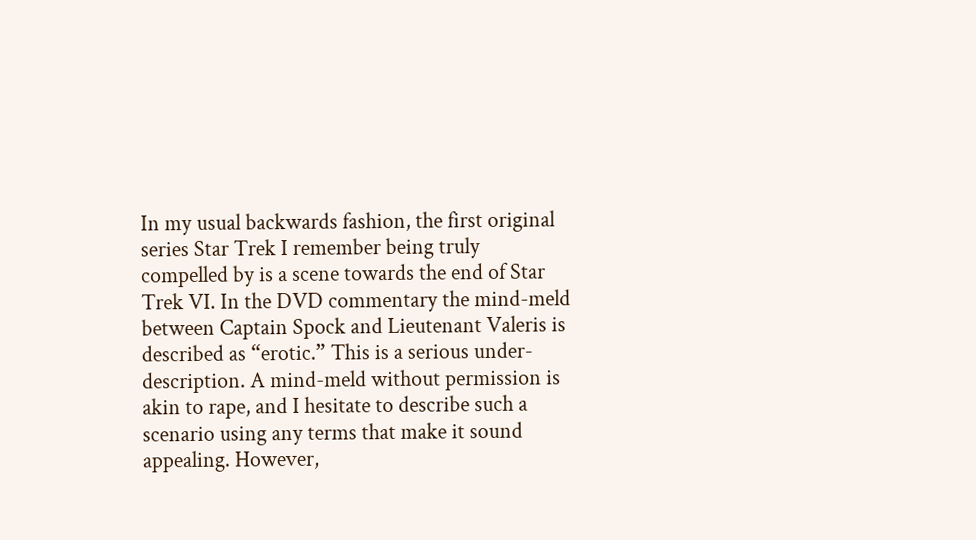In my usual backwards fashion, the first original series Star Trek I remember being truly compelled by is a scene towards the end of Star Trek VI. In the DVD commentary the mind-meld between Captain Spock and Lieutenant Valeris is described as “erotic.” This is a serious under-description. A mind-meld without permission is akin to rape, and I hesitate to describe such a scenario using any terms that make it sound appealing. However,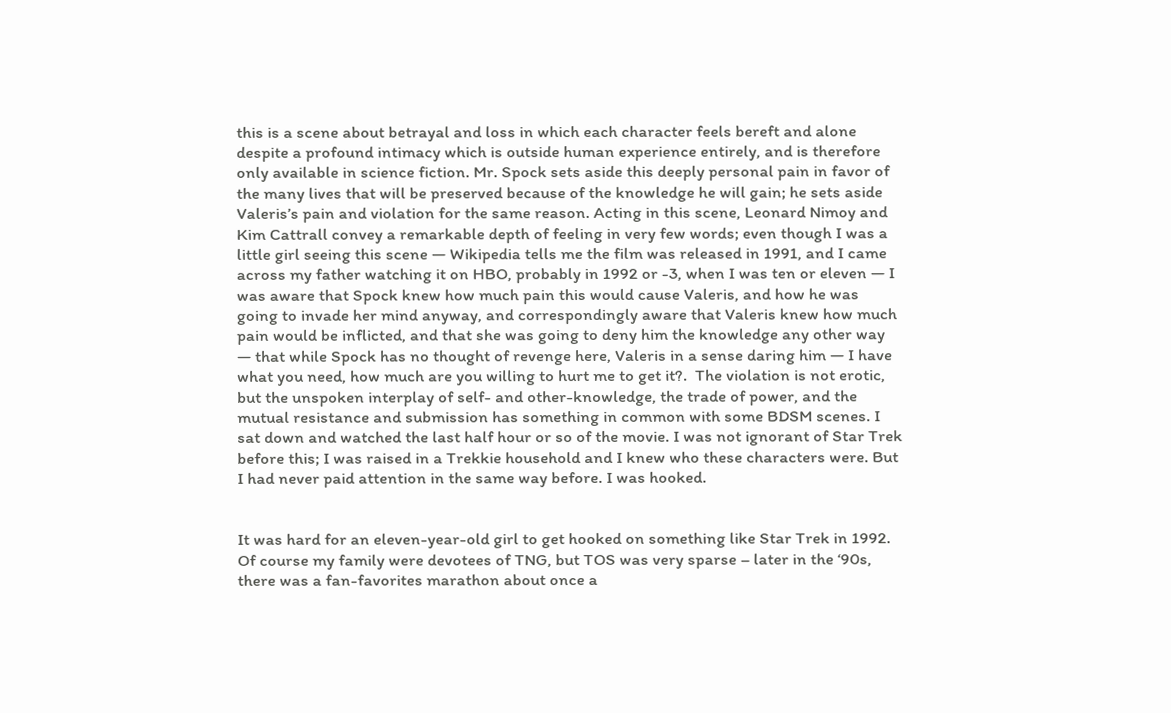this is a scene about betrayal and loss in which each character feels bereft and alone despite a profound intimacy which is outside human experience entirely, and is therefore only available in science fiction. Mr. Spock sets aside this deeply personal pain in favor of the many lives that will be preserved because of the knowledge he will gain; he sets aside Valeris’s pain and violation for the same reason. Acting in this scene, Leonard Nimoy and Kim Cattrall convey a remarkable depth of feeling in very few words; even though I was a little girl seeing this scene — Wikipedia tells me the film was released in 1991, and I came across my father watching it on HBO, probably in 1992 or -3, when I was ten or eleven — I was aware that Spock knew how much pain this would cause Valeris, and how he was going to invade her mind anyway, and correspondingly aware that Valeris knew how much pain would be inflicted, and that she was going to deny him the knowledge any other way — that while Spock has no thought of revenge here, Valeris in a sense daring him — I have what you need, how much are you willing to hurt me to get it?.  The violation is not erotic, but the unspoken interplay of self- and other-knowledge, the trade of power, and the mutual resistance and submission has something in common with some BDSM scenes. I sat down and watched the last half hour or so of the movie. I was not ignorant of Star Trek before this; I was raised in a Trekkie household and I knew who these characters were. But I had never paid attention in the same way before. I was hooked.


It was hard for an eleven-year-old girl to get hooked on something like Star Trek in 1992. Of course my family were devotees of TNG, but TOS was very sparse – later in the ‘90s, there was a fan-favorites marathon about once a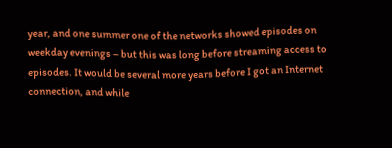year, and one summer one of the networks showed episodes on weekday evenings – but this was long before streaming access to episodes. It would be several more years before I got an Internet connection, and while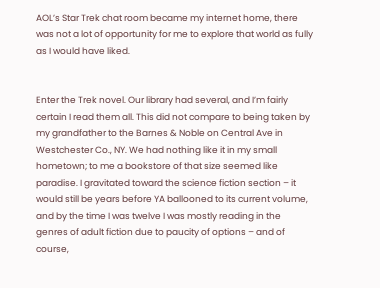AOL’s Star Trek chat room became my internet home, there was not a lot of opportunity for me to explore that world as fully as I would have liked.


Enter the Trek novel. Our library had several, and I’m fairly certain I read them all. This did not compare to being taken by my grandfather to the Barnes & Noble on Central Ave in Westchester Co., NY. We had nothing like it in my small hometown; to me a bookstore of that size seemed like paradise. I gravitated toward the science fiction section – it would still be years before YA ballooned to its current volume, and by the time I was twelve I was mostly reading in the genres of adult fiction due to paucity of options – and of course,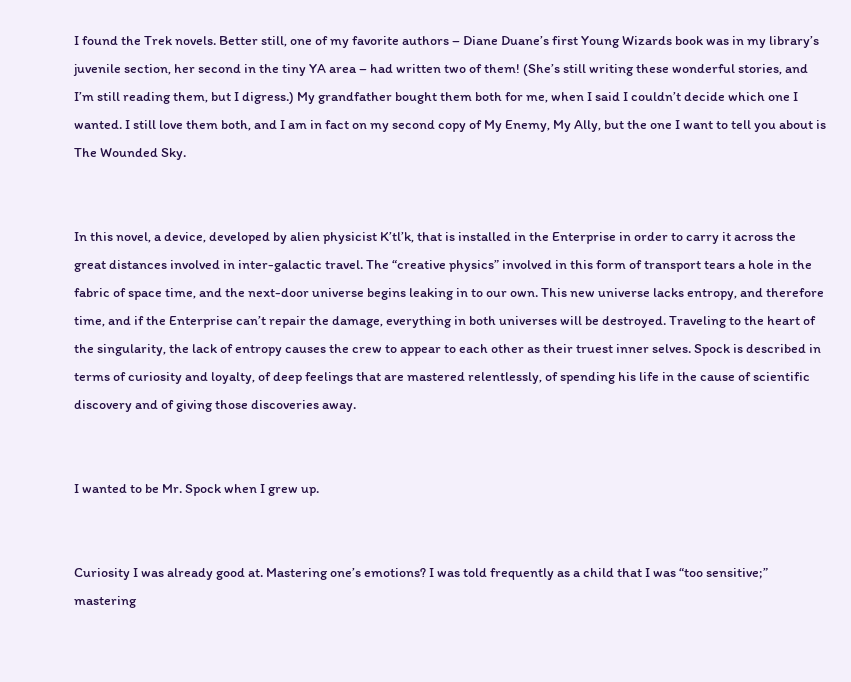I found the Trek novels. Better still, one of my favorite authors – Diane Duane’s first Young Wizards book was in my library’s juvenile section, her second in the tiny YA area – had written two of them! (She’s still writing these wonderful stories, and I’m still reading them, but I digress.) My grandfather bought them both for me, when I said I couldn’t decide which one I wanted. I still love them both, and I am in fact on my second copy of My Enemy, My Ally, but the one I want to tell you about is The Wounded Sky.


In this novel, a device, developed by alien physicist K’tl’k, that is installed in the Enterprise in order to carry it across the great distances involved in inter-galactic travel. The “creative physics” involved in this form of transport tears a hole in the fabric of space time, and the next-door universe begins leaking in to our own. This new universe lacks entropy, and therefore time, and if the Enterprise can’t repair the damage, everything in both universes will be destroyed. Traveling to the heart of the singularity, the lack of entropy causes the crew to appear to each other as their truest inner selves. Spock is described in terms of curiosity and loyalty, of deep feelings that are mastered relentlessly, of spending his life in the cause of scientific discovery and of giving those discoveries away.


I wanted to be Mr. Spock when I grew up.


Curiosity I was already good at. Mastering one’s emotions? I was told frequently as a child that I was “too sensitive;” mastering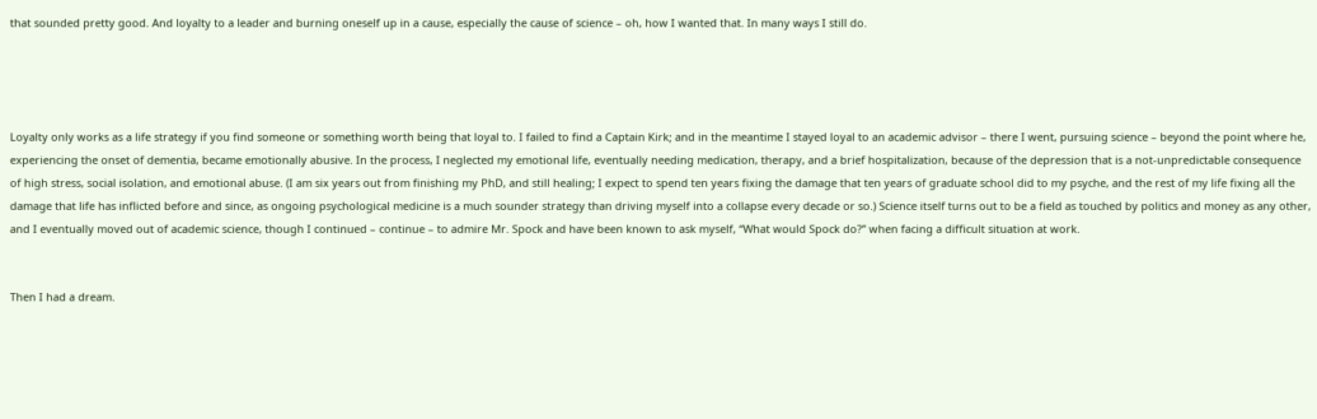that sounded pretty good. And loyalty to a leader and burning oneself up in a cause, especially the cause of science – oh, how I wanted that. In many ways I still do.




Loyalty only works as a life strategy if you find someone or something worth being that loyal to. I failed to find a Captain Kirk; and in the meantime I stayed loyal to an academic advisor – there I went, pursuing science – beyond the point where he, experiencing the onset of dementia, became emotionally abusive. In the process, I neglected my emotional life, eventually needing medication, therapy, and a brief hospitalization, because of the depression that is a not-unpredictable consequence of high stress, social isolation, and emotional abuse. (I am six years out from finishing my PhD, and still healing; I expect to spend ten years fixing the damage that ten years of graduate school did to my psyche, and the rest of my life fixing all the damage that life has inflicted before and since, as ongoing psychological medicine is a much sounder strategy than driving myself into a collapse every decade or so.) Science itself turns out to be a field as touched by politics and money as any other, and I eventually moved out of academic science, though I continued – continue – to admire Mr. Spock and have been known to ask myself, “What would Spock do?” when facing a difficult situation at work.


Then I had a dream.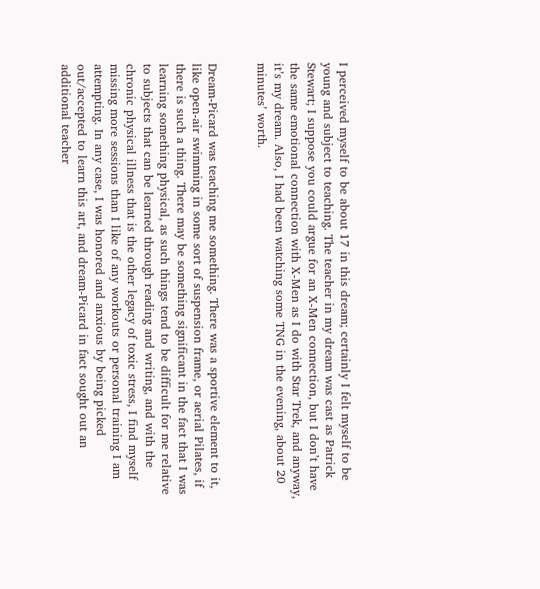I perceived myself to be about 17 in this dream; certainly I felt myself to be young and subject to teaching. The teacher in my dream was cast as Patrick Stewart; I suppose you could argue for an X-Men connection, but I don’t have the same emotional connection with X-Men as I do with Star Trek, and anyway, it’s my dream. Also, I had been watching some TNG in the evening, about 20 minutes’ worth.


Dream-Picard was teaching me something. There was a sportive element to it, like open-air swimming in some sort of suspension frame, or aerial Pilates, if there is such a thing. There may be something significant in the fact that I was learning something physical, as such things tend to be difficult for me relative to subjects that can be learned through reading and writing, and with the chronic physical illness that is the other legacy of toxic stress, I find myself missing more sessions than I like of any workouts or personal training I am attempting. In any case, I was honored and anxious by being picked out/accepted to learn this art, and dream-Picard in fact sought out an additional teacher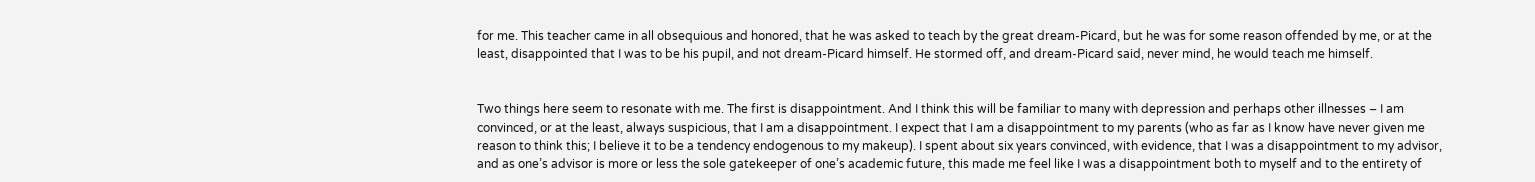for me. This teacher came in all obsequious and honored, that he was asked to teach by the great dream-Picard, but he was for some reason offended by me, or at the least, disappointed that I was to be his pupil, and not dream-Picard himself. He stormed off, and dream-Picard said, never mind, he would teach me himself.


Two things here seem to resonate with me. The first is disappointment. And I think this will be familiar to many with depression and perhaps other illnesses – I am convinced, or at the least, always suspicious, that I am a disappointment. I expect that I am a disappointment to my parents (who as far as I know have never given me reason to think this; I believe it to be a tendency endogenous to my makeup). I spent about six years convinced, with evidence, that I was a disappointment to my advisor, and as one’s advisor is more or less the sole gatekeeper of one’s academic future, this made me feel like I was a disappointment both to myself and to the entirety of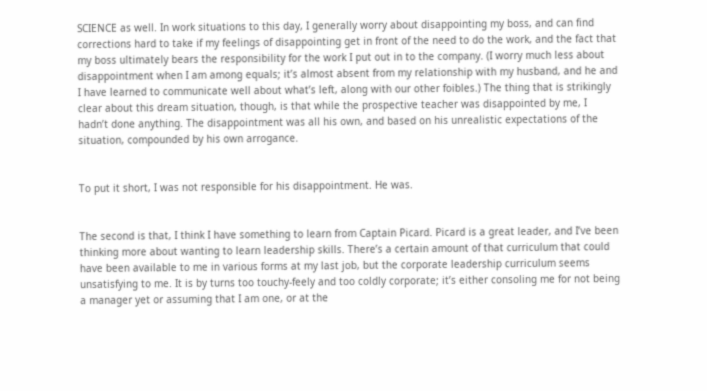SCIENCE as well. In work situations to this day, I generally worry about disappointing my boss, and can find corrections hard to take if my feelings of disappointing get in front of the need to do the work, and the fact that my boss ultimately bears the responsibility for the work I put out in to the company. (I worry much less about disappointment when I am among equals; it’s almost absent from my relationship with my husband, and he and I have learned to communicate well about what’s left, along with our other foibles.) The thing that is strikingly clear about this dream situation, though, is that while the prospective teacher was disappointed by me, I hadn’t done anything. The disappointment was all his own, and based on his unrealistic expectations of the situation, compounded by his own arrogance.


To put it short, I was not responsible for his disappointment. He was.


The second is that, I think I have something to learn from Captain Picard. Picard is a great leader, and I’ve been thinking more about wanting to learn leadership skills. There’s a certain amount of that curriculum that could have been available to me in various forms at my last job, but the corporate leadership curriculum seems unsatisfying to me. It is by turns too touchy-feely and too coldly corporate; it’s either consoling me for not being a manager yet or assuming that I am one, or at the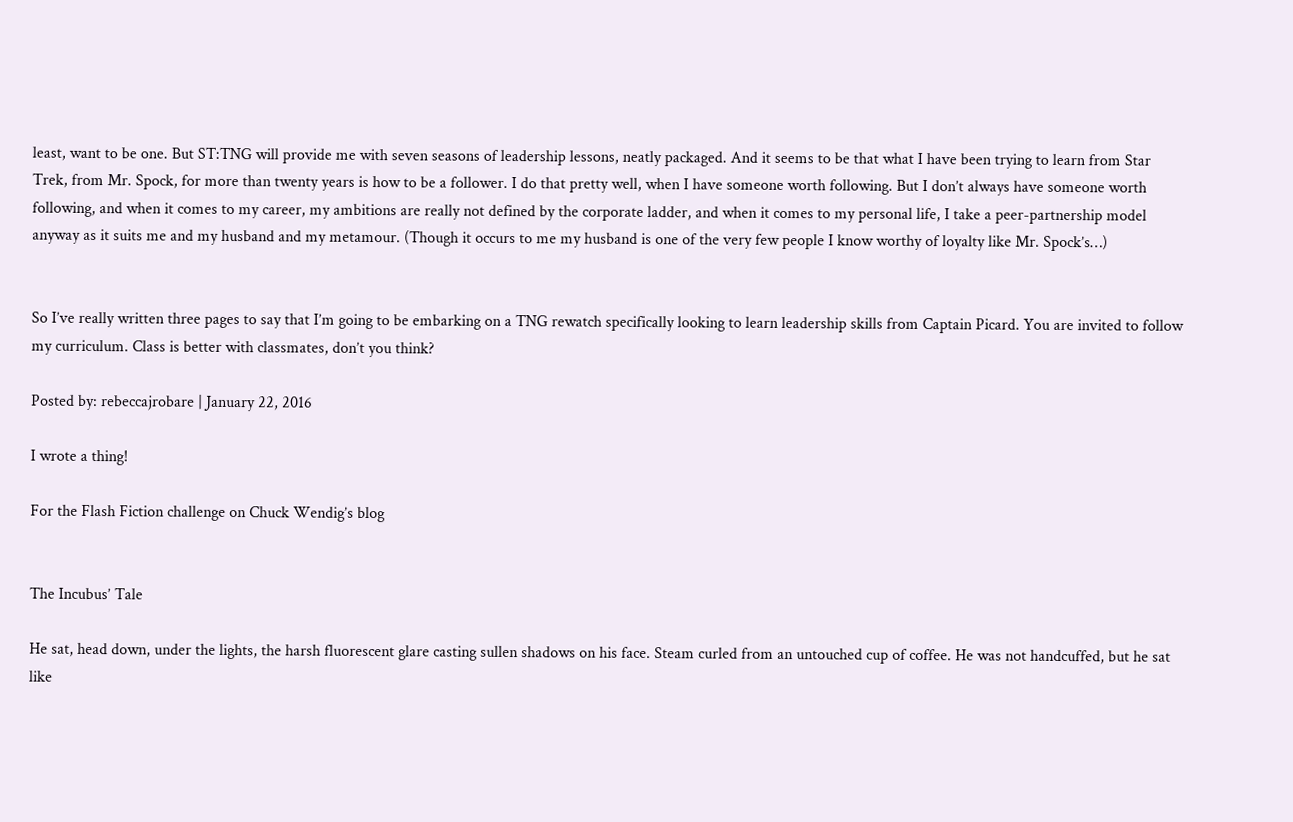least, want to be one. But ST:TNG will provide me with seven seasons of leadership lessons, neatly packaged. And it seems to be that what I have been trying to learn from Star Trek, from Mr. Spock, for more than twenty years is how to be a follower. I do that pretty well, when I have someone worth following. But I don’t always have someone worth following, and when it comes to my career, my ambitions are really not defined by the corporate ladder, and when it comes to my personal life, I take a peer-partnership model anyway as it suits me and my husband and my metamour. (Though it occurs to me my husband is one of the very few people I know worthy of loyalty like Mr. Spock’s…)


So I’ve really written three pages to say that I’m going to be embarking on a TNG rewatch specifically looking to learn leadership skills from Captain Picard. You are invited to follow my curriculum. Class is better with classmates, don’t you think?

Posted by: rebeccajrobare | January 22, 2016

I wrote a thing!

For the Flash Fiction challenge on Chuck Wendig’s blog


The Incubus’ Tale

He sat, head down, under the lights, the harsh fluorescent glare casting sullen shadows on his face. Steam curled from an untouched cup of coffee. He was not handcuffed, but he sat like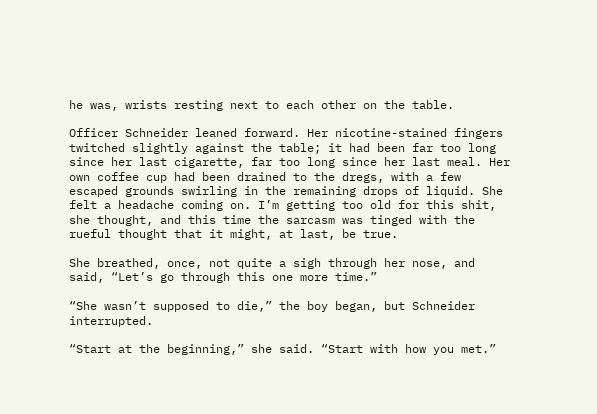he was, wrists resting next to each other on the table.

Officer Schneider leaned forward. Her nicotine-stained fingers twitched slightly against the table; it had been far too long since her last cigarette, far too long since her last meal. Her own coffee cup had been drained to the dregs, with a few escaped grounds swirling in the remaining drops of liquid. She felt a headache coming on. I’m getting too old for this shit, she thought, and this time the sarcasm was tinged with the rueful thought that it might, at last, be true.

She breathed, once, not quite a sigh through her nose, and said, “Let’s go through this one more time.”

“She wasn’t supposed to die,” the boy began, but Schneider interrupted.

“Start at the beginning,” she said. “Start with how you met.”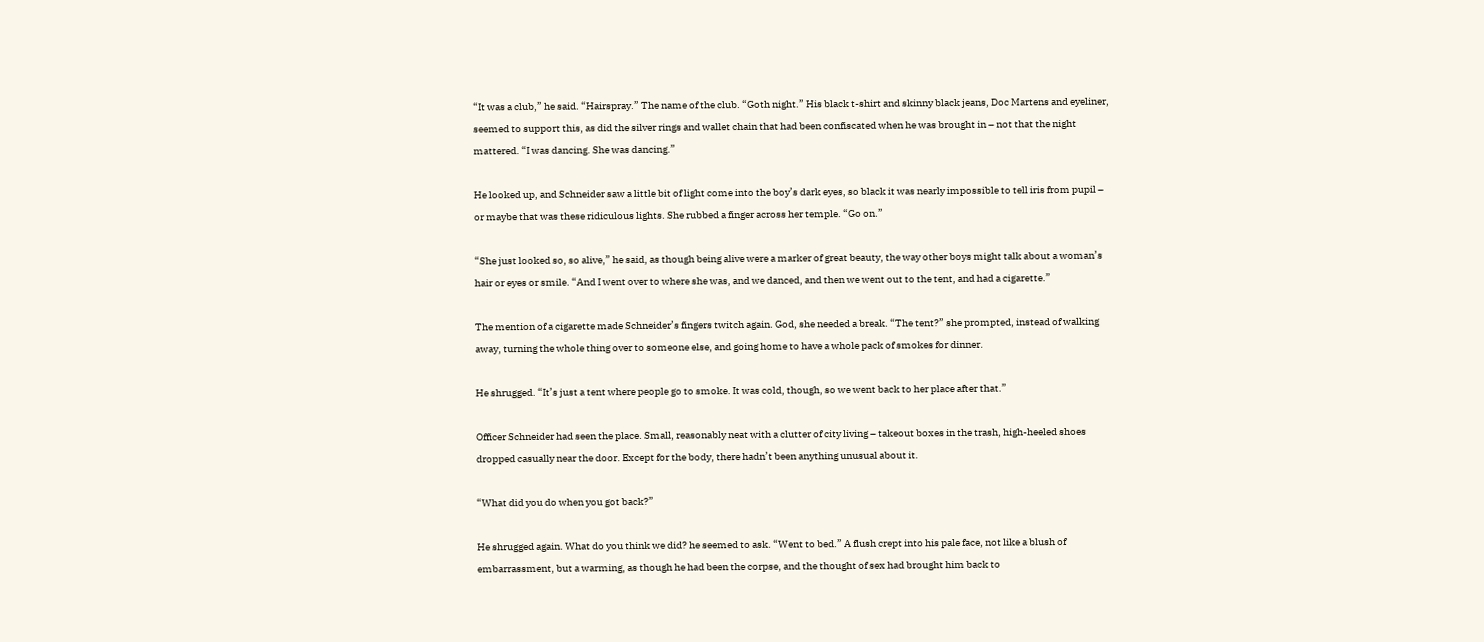“It was a club,” he said. “Hairspray.” The name of the club. “Goth night.” His black t-shirt and skinny black jeans, Doc Martens and eyeliner, seemed to support this, as did the silver rings and wallet chain that had been confiscated when he was brought in – not that the night mattered. “I was dancing. She was dancing.”

He looked up, and Schneider saw a little bit of light come into the boy’s dark eyes, so black it was nearly impossible to tell iris from pupil – or maybe that was these ridiculous lights. She rubbed a finger across her temple. “Go on.”

“She just looked so, so alive,” he said, as though being alive were a marker of great beauty, the way other boys might talk about a woman’s hair or eyes or smile. “And I went over to where she was, and we danced, and then we went out to the tent, and had a cigarette.”

The mention of a cigarette made Schneider’s fingers twitch again. God, she needed a break. “The tent?” she prompted, instead of walking away, turning the whole thing over to someone else, and going home to have a whole pack of smokes for dinner.

He shrugged. “It’s just a tent where people go to smoke. It was cold, though, so we went back to her place after that.”

Officer Schneider had seen the place. Small, reasonably neat with a clutter of city living – takeout boxes in the trash, high-heeled shoes dropped casually near the door. Except for the body, there hadn’t been anything unusual about it.

“What did you do when you got back?”

He shrugged again. What do you think we did? he seemed to ask. “Went to bed.” A flush crept into his pale face, not like a blush of embarrassment, but a warming, as though he had been the corpse, and the thought of sex had brought him back to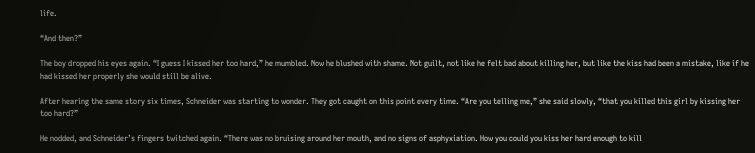life.

“And then?”

The boy dropped his eyes again. “I guess I kissed her too hard,” he mumbled. Now he blushed with shame. Not guilt, not like he felt bad about killing her, but like the kiss had been a mistake, like if he had kissed her properly she would still be alive.

After hearing the same story six times, Schneider was starting to wonder. They got caught on this point every time. “Are you telling me,” she said slowly, “that you killed this girl by kissing her too hard?”

He nodded, and Schneider’s fingers twitched again. “There was no bruising around her mouth, and no signs of asphyxiation. How you could you kiss her hard enough to kill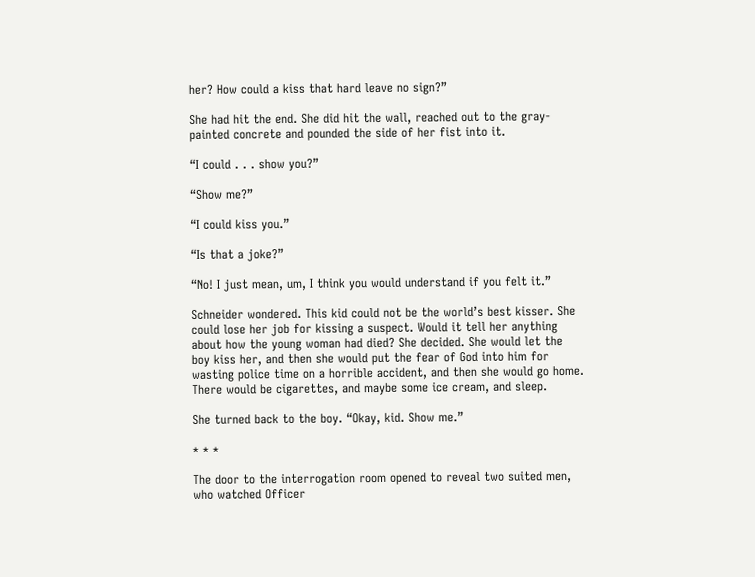her? How could a kiss that hard leave no sign?”

She had hit the end. She did hit the wall, reached out to the gray-painted concrete and pounded the side of her fist into it.

“I could . . . show you?”

“Show me?”

“I could kiss you.”

“Is that a joke?”

“No! I just mean, um, I think you would understand if you felt it.”

Schneider wondered. This kid could not be the world’s best kisser. She could lose her job for kissing a suspect. Would it tell her anything about how the young woman had died? She decided. She would let the boy kiss her, and then she would put the fear of God into him for wasting police time on a horrible accident, and then she would go home. There would be cigarettes, and maybe some ice cream, and sleep.

She turned back to the boy. “Okay, kid. Show me.”

* * *

The door to the interrogation room opened to reveal two suited men, who watched Officer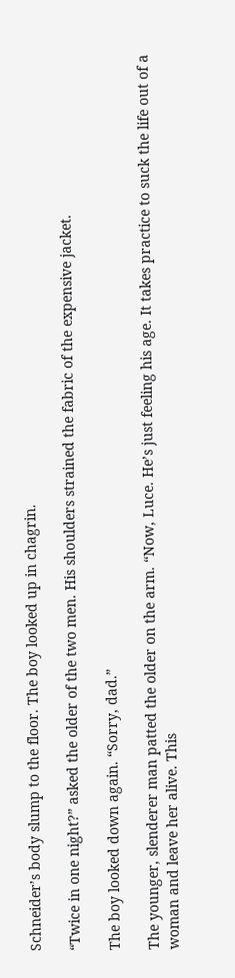Schneider’s body slump to the floor. The boy looked up in chagrin.

“Twice in one night?” asked the older of the two men. His shoulders strained the fabric of the expensive jacket.

The boy looked down again. “Sorry, dad.”

The younger, slenderer man patted the older on the arm. “Now, Luce. He’s just feeling his age. It takes practice to suck the life out of a woman and leave her alive. This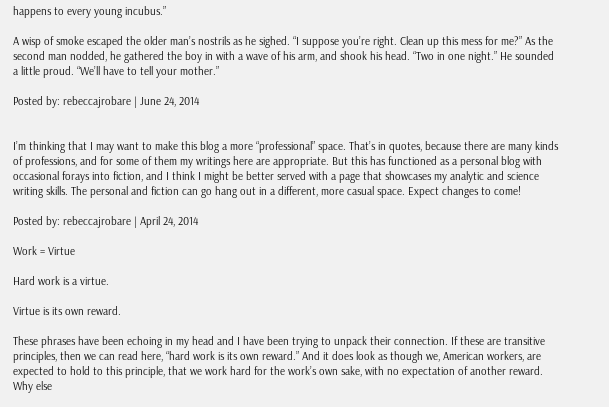happens to every young incubus.”

A wisp of smoke escaped the older man’s nostrils as he sighed. “I suppose you’re right. Clean up this mess for me?” As the second man nodded, he gathered the boy in with a wave of his arm, and shook his head. “Two in one night.” He sounded a little proud. “We’ll have to tell your mother.”

Posted by: rebeccajrobare | June 24, 2014


I’m thinking that I may want to make this blog a more “professional” space. That’s in quotes, because there are many kinds of professions, and for some of them my writings here are appropriate. But this has functioned as a personal blog with occasional forays into fiction, and I think I might be better served with a page that showcases my analytic and science writing skills. The personal and fiction can go hang out in a different, more casual space. Expect changes to come!

Posted by: rebeccajrobare | April 24, 2014

Work = Virtue

Hard work is a virtue.

Virtue is its own reward.

These phrases have been echoing in my head and I have been trying to unpack their connection. If these are transitive principles, then we can read here, “hard work is its own reward.” And it does look as though we, American workers, are expected to hold to this principle, that we work hard for the work’s own sake, with no expectation of another reward. Why else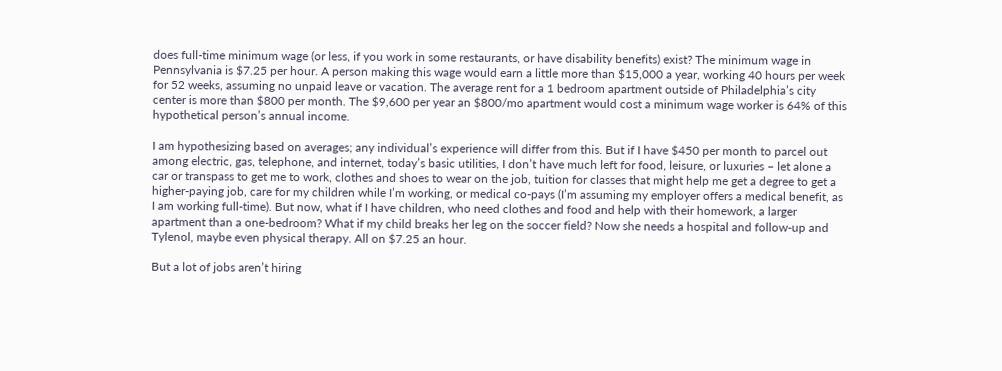does full-time minimum wage (or less, if you work in some restaurants, or have disability benefits) exist? The minimum wage in Pennsylvania is $7.25 per hour. A person making this wage would earn a little more than $15,000 a year, working 40 hours per week for 52 weeks, assuming no unpaid leave or vacation. The average rent for a 1 bedroom apartment outside of Philadelphia’s city center is more than $800 per month. The $9,600 per year an $800/mo apartment would cost a minimum wage worker is 64% of this hypothetical person’s annual income.

I am hypothesizing based on averages; any individual’s experience will differ from this. But if I have $450 per month to parcel out among electric, gas, telephone, and internet, today’s basic utilities, I don’t have much left for food, leisure, or luxuries – let alone a car or transpass to get me to work, clothes and shoes to wear on the job, tuition for classes that might help me get a degree to get a higher-paying job, care for my children while I’m working, or medical co-pays (I’m assuming my employer offers a medical benefit, as I am working full-time). But now, what if I have children, who need clothes and food and help with their homework, a larger apartment than a one-bedroom? What if my child breaks her leg on the soccer field? Now she needs a hospital and follow-up and Tylenol, maybe even physical therapy. All on $7.25 an hour.

But a lot of jobs aren’t hiring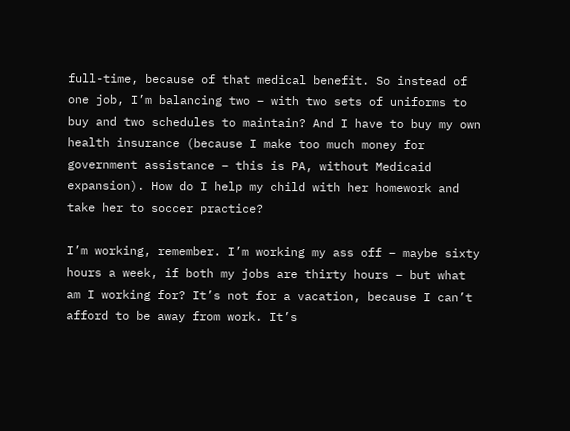full-time, because of that medical benefit. So instead of one job, I’m balancing two – with two sets of uniforms to buy and two schedules to maintain? And I have to buy my own health insurance (because I make too much money for government assistance – this is PA, without Medicaid expansion). How do I help my child with her homework and take her to soccer practice?

I’m working, remember. I’m working my ass off – maybe sixty hours a week, if both my jobs are thirty hours – but what am I working for? It’s not for a vacation, because I can’t afford to be away from work. It’s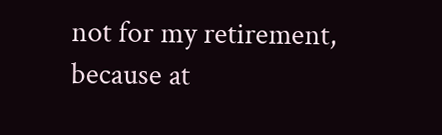not for my retirement, because at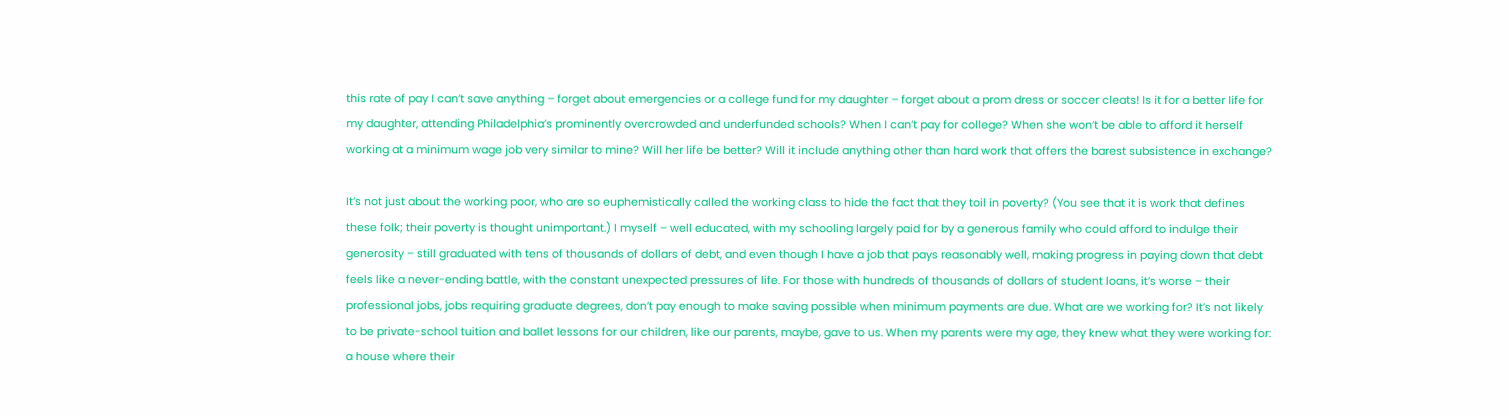this rate of pay I can’t save anything – forget about emergencies or a college fund for my daughter – forget about a prom dress or soccer cleats! Is it for a better life for my daughter, attending Philadelphia’s prominently overcrowded and underfunded schools? When I can’t pay for college? When she won’t be able to afford it herself working at a minimum wage job very similar to mine? Will her life be better? Will it include anything other than hard work that offers the barest subsistence in exchange?

It’s not just about the working poor, who are so euphemistically called the working class to hide the fact that they toil in poverty? (You see that it is work that defines these folk; their poverty is thought unimportant.) I myself – well educated, with my schooling largely paid for by a generous family who could afford to indulge their generosity – still graduated with tens of thousands of dollars of debt, and even though I have a job that pays reasonably well, making progress in paying down that debt feels like a never-ending battle, with the constant unexpected pressures of life. For those with hundreds of thousands of dollars of student loans, it’s worse – their professional jobs, jobs requiring graduate degrees, don’t pay enough to make saving possible when minimum payments are due. What are we working for? It’s not likely to be private-school tuition and ballet lessons for our children, like our parents, maybe, gave to us. When my parents were my age, they knew what they were working for: a house where their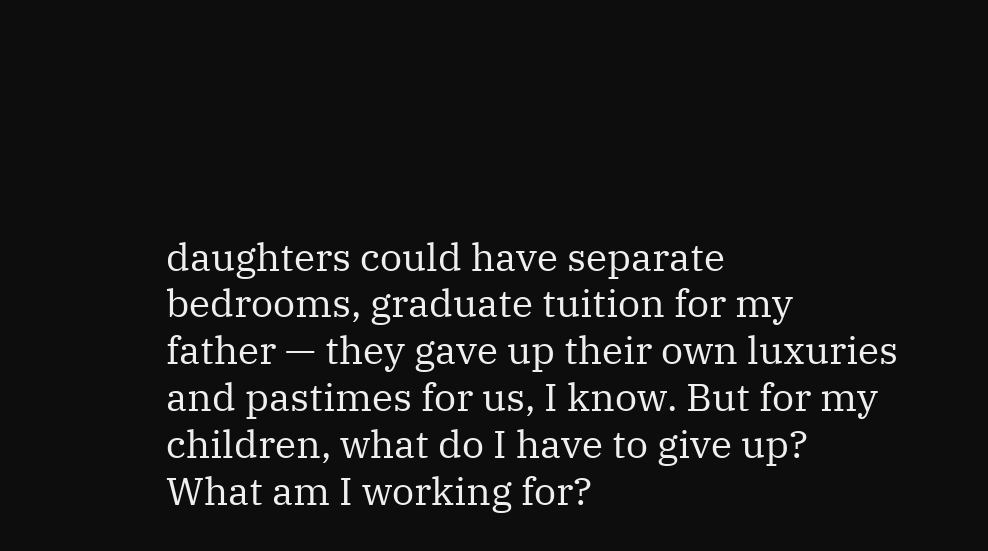daughters could have separate bedrooms, graduate tuition for my father — they gave up their own luxuries and pastimes for us, I know. But for my children, what do I have to give up? What am I working for?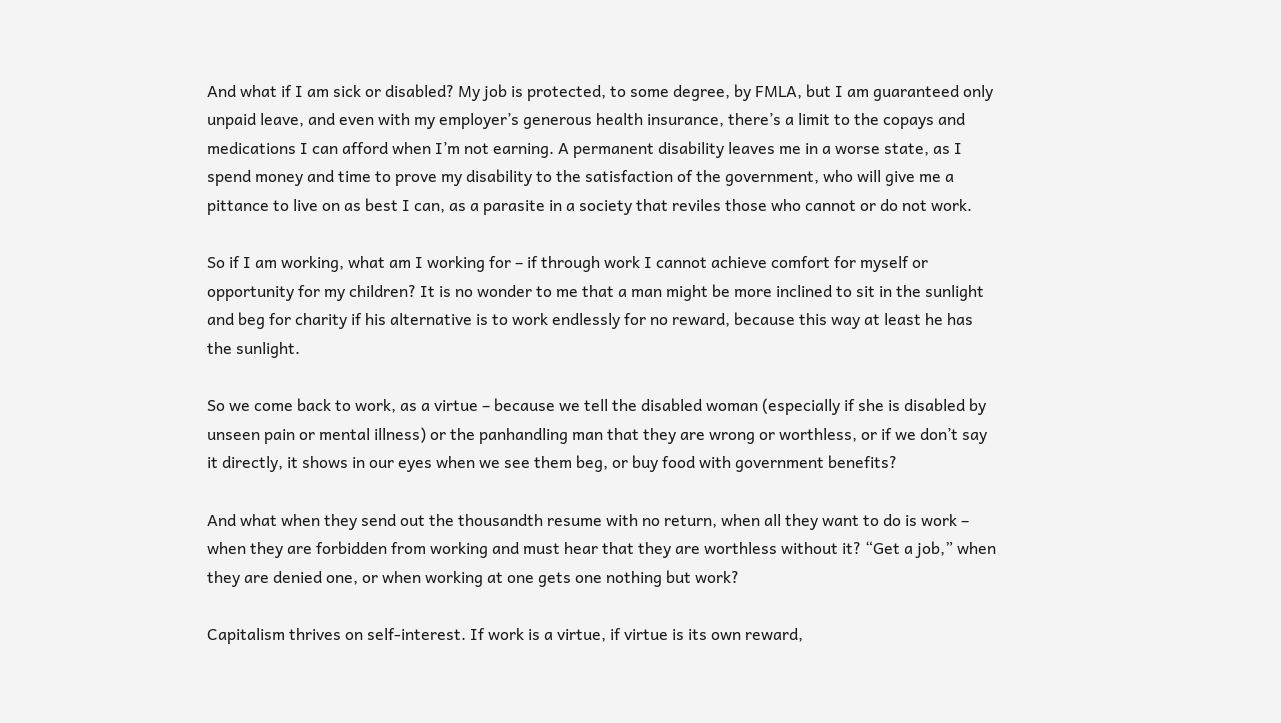And what if I am sick or disabled? My job is protected, to some degree, by FMLA, but I am guaranteed only unpaid leave, and even with my employer’s generous health insurance, there’s a limit to the copays and medications I can afford when I’m not earning. A permanent disability leaves me in a worse state, as I spend money and time to prove my disability to the satisfaction of the government, who will give me a pittance to live on as best I can, as a parasite in a society that reviles those who cannot or do not work.

So if I am working, what am I working for – if through work I cannot achieve comfort for myself or opportunity for my children? It is no wonder to me that a man might be more inclined to sit in the sunlight and beg for charity if his alternative is to work endlessly for no reward, because this way at least he has the sunlight.

So we come back to work, as a virtue – because we tell the disabled woman (especially if she is disabled by unseen pain or mental illness) or the panhandling man that they are wrong or worthless, or if we don’t say it directly, it shows in our eyes when we see them beg, or buy food with government benefits?

And what when they send out the thousandth resume with no return, when all they want to do is work – when they are forbidden from working and must hear that they are worthless without it? “Get a job,” when they are denied one, or when working at one gets one nothing but work?

Capitalism thrives on self-interest. If work is a virtue, if virtue is its own reward,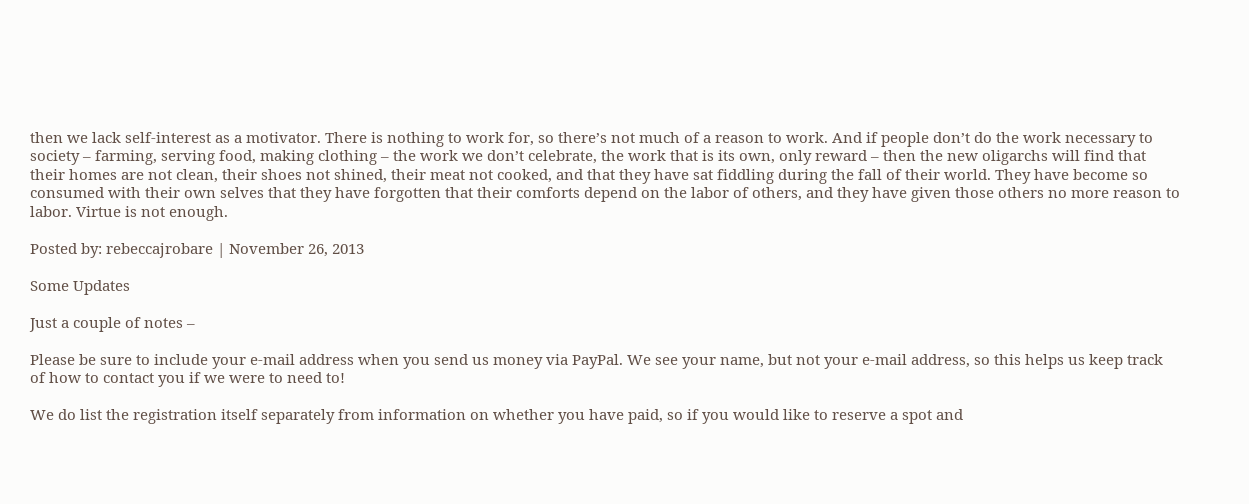then we lack self-interest as a motivator. There is nothing to work for, so there’s not much of a reason to work. And if people don’t do the work necessary to society – farming, serving food, making clothing – the work we don’t celebrate, the work that is its own, only reward – then the new oligarchs will find that their homes are not clean, their shoes not shined, their meat not cooked, and that they have sat fiddling during the fall of their world. They have become so consumed with their own selves that they have forgotten that their comforts depend on the labor of others, and they have given those others no more reason to labor. Virtue is not enough.

Posted by: rebeccajrobare | November 26, 2013

Some Updates

Just a couple of notes –

Please be sure to include your e-mail address when you send us money via PayPal. We see your name, but not your e-mail address, so this helps us keep track of how to contact you if we were to need to!

We do list the registration itself separately from information on whether you have paid, so if you would like to reserve a spot and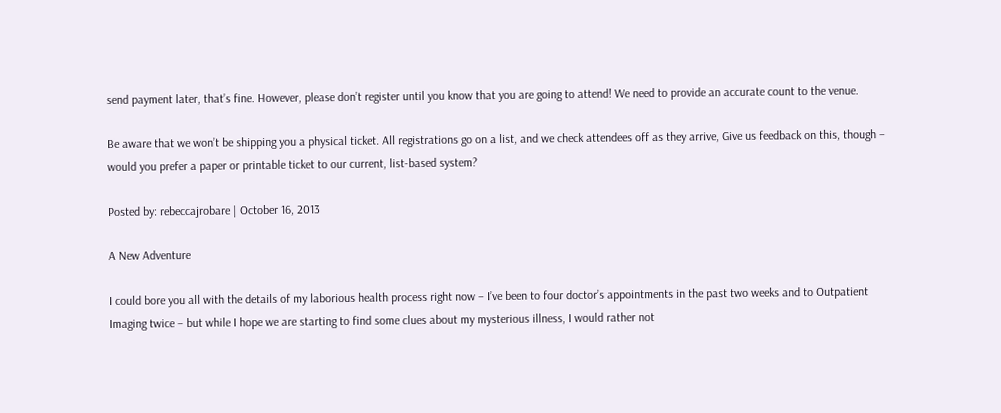send payment later, that’s fine. However, please don’t register until you know that you are going to attend! We need to provide an accurate count to the venue.

Be aware that we won’t be shipping you a physical ticket. All registrations go on a list, and we check attendees off as they arrive, Give us feedback on this, though – would you prefer a paper or printable ticket to our current, list-based system?

Posted by: rebeccajrobare | October 16, 2013

A New Adventure

I could bore you all with the details of my laborious health process right now – I’ve been to four doctor’s appointments in the past two weeks and to Outpatient Imaging twice – but while I hope we are starting to find some clues about my mysterious illness, I would rather not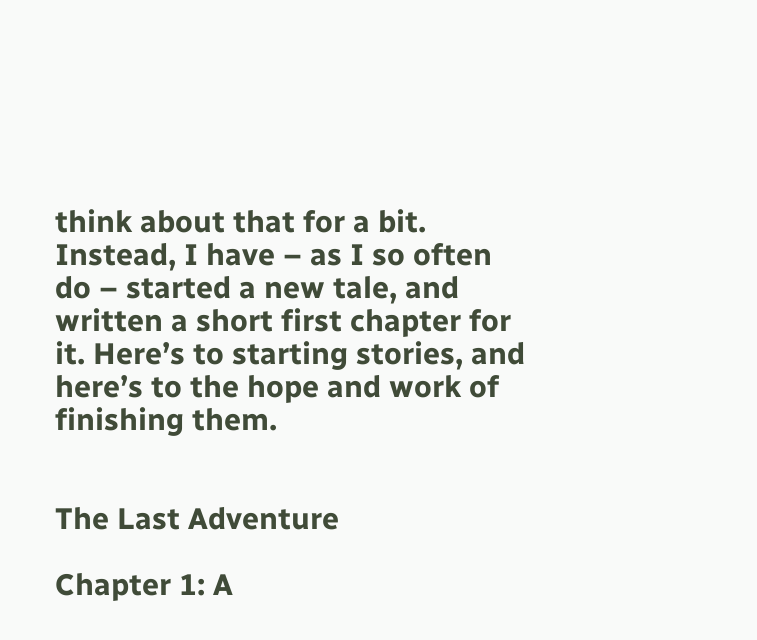think about that for a bit. Instead, I have – as I so often do – started a new tale, and written a short first chapter for it. Here’s to starting stories, and here’s to the hope and work of finishing them.


The Last Adventure

Chapter 1: A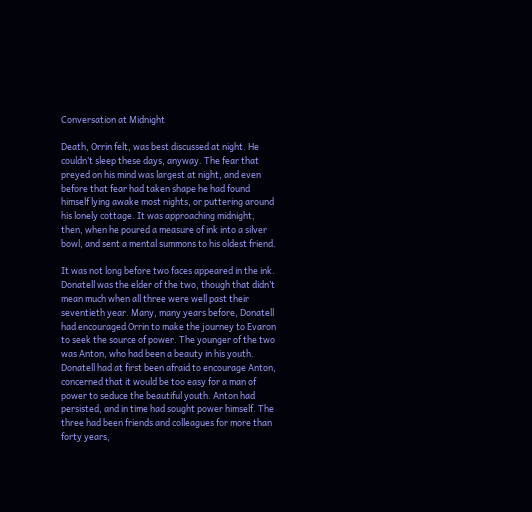Conversation at Midnight

Death, Orrin felt, was best discussed at night. He couldn’t sleep these days, anyway. The fear that preyed on his mind was largest at night, and even before that fear had taken shape he had found himself lying awake most nights, or puttering around his lonely cottage. It was approaching midnight, then, when he poured a measure of ink into a silver bowl, and sent a mental summons to his oldest friend.

It was not long before two faces appeared in the ink. Donatell was the elder of the two, though that didn’t mean much when all three were well past their seventieth year. Many, many years before, Donatell had encouraged Orrin to make the journey to Evaron to seek the source of power. The younger of the two was Anton, who had been a beauty in his youth. Donatell had at first been afraid to encourage Anton, concerned that it would be too easy for a man of power to seduce the beautiful youth. Anton had persisted, and in time had sought power himself. The three had been friends and colleagues for more than forty years,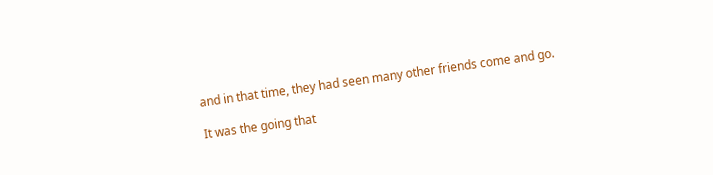and in that time, they had seen many other friends come and go.

It was the going that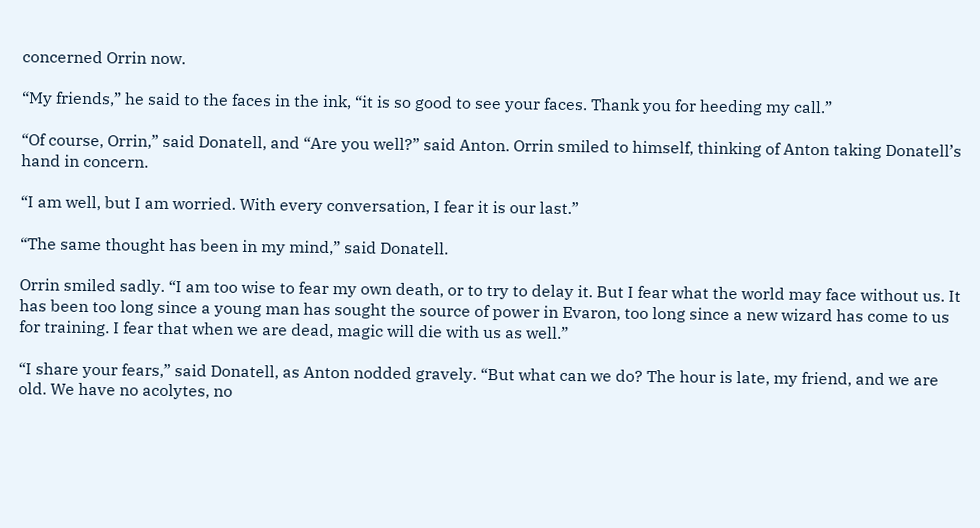concerned Orrin now.

“My friends,” he said to the faces in the ink, “it is so good to see your faces. Thank you for heeding my call.”

“Of course, Orrin,” said Donatell, and “Are you well?” said Anton. Orrin smiled to himself, thinking of Anton taking Donatell’s hand in concern.

“I am well, but I am worried. With every conversation, I fear it is our last.”

“The same thought has been in my mind,” said Donatell.

Orrin smiled sadly. “I am too wise to fear my own death, or to try to delay it. But I fear what the world may face without us. It has been too long since a young man has sought the source of power in Evaron, too long since a new wizard has come to us for training. I fear that when we are dead, magic will die with us as well.”

“I share your fears,” said Donatell, as Anton nodded gravely. “But what can we do? The hour is late, my friend, and we are old. We have no acolytes, no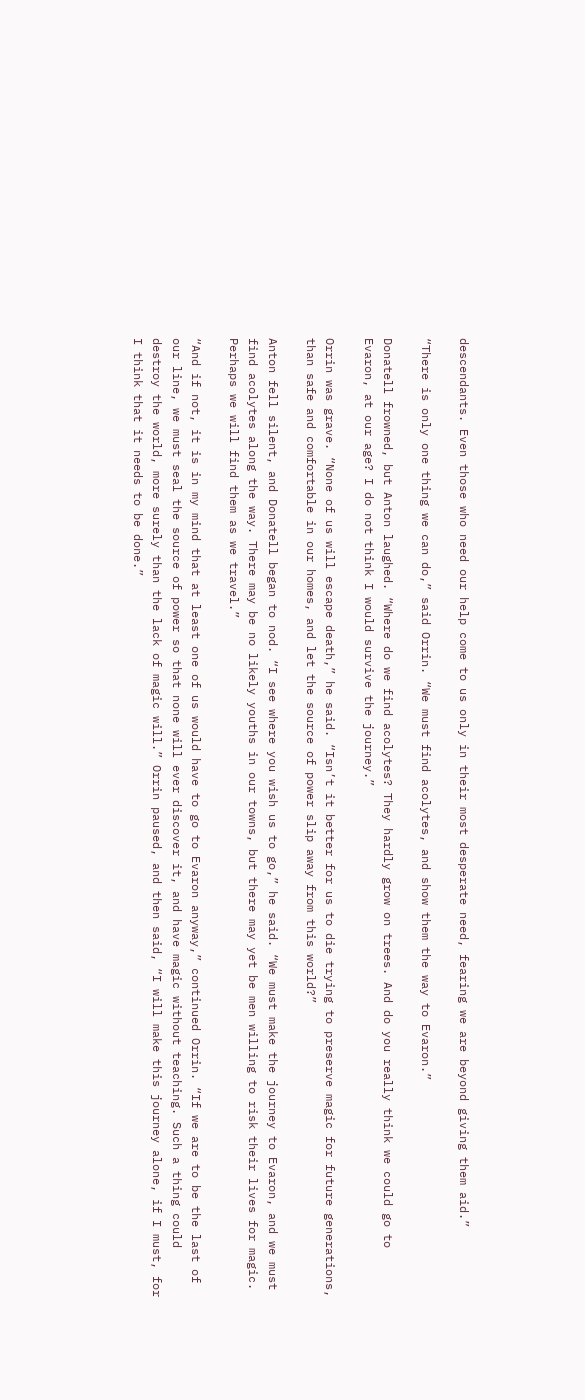descendants. Even those who need our help come to us only in their most desperate need, fearing we are beyond giving them aid.”

“There is only one thing we can do,” said Orrin. “We must find acolytes, and show them the way to Evaron.”

Donatell frowned, but Anton laughed. “Where do we find acolytes? They hardly grow on trees. And do you really think we could go to Evaron, at our age? I do not think I would survive the journey.”

Orrin was grave. “None of us will escape death,” he said. “Isn’t it better for us to die trying to preserve magic for future generations, than safe and comfortable in our homes, and let the source of power slip away from this world?”

Anton fell silent, and Donatell began to nod. “I see where you wish us to go,” he said. “We must make the journey to Evaron, and we must find acolytes along the way. There may be no likely youths in our towns, but there may yet be men willing to risk their lives for magic. Perhaps we will find them as we travel.”

“And if not, it is in my mind that at least one of us would have to go to Evaron anyway,” continued Orrin. “If we are to be the last of our line, we must seal the source of power so that none will ever discover it, and have magic without teaching. Such a thing could destroy the world, more surely than the lack of magic will.” Orrin paused, and then said, “I will make this journey alone, if I must, for I think that it needs to be done.”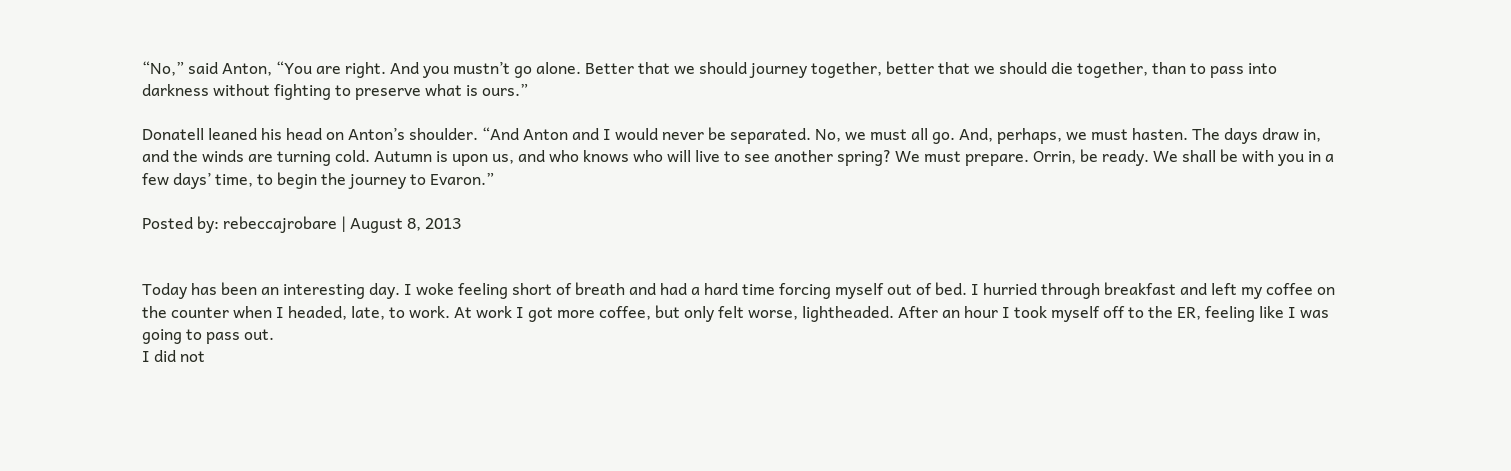“No,” said Anton, “You are right. And you mustn’t go alone. Better that we should journey together, better that we should die together, than to pass into darkness without fighting to preserve what is ours.”

Donatell leaned his head on Anton’s shoulder. “And Anton and I would never be separated. No, we must all go. And, perhaps, we must hasten. The days draw in, and the winds are turning cold. Autumn is upon us, and who knows who will live to see another spring? We must prepare. Orrin, be ready. We shall be with you in a few days’ time, to begin the journey to Evaron.”

Posted by: rebeccajrobare | August 8, 2013


Today has been an interesting day. I woke feeling short of breath and had a hard time forcing myself out of bed. I hurried through breakfast and left my coffee on the counter when I headed, late, to work. At work I got more coffee, but only felt worse, lightheaded. After an hour I took myself off to the ER, feeling like I was going to pass out.
I did not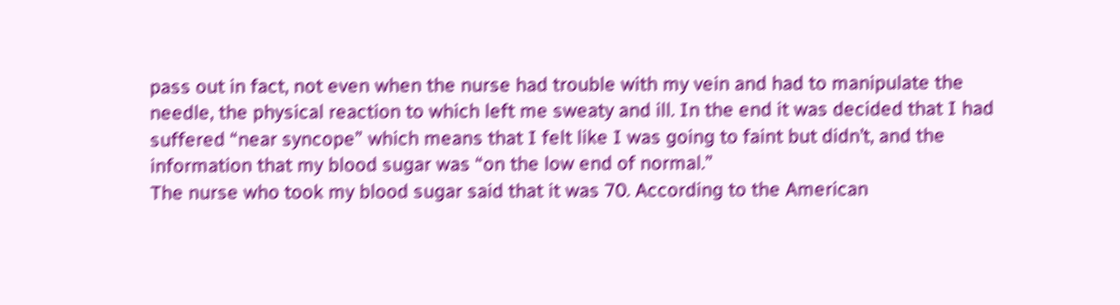pass out in fact, not even when the nurse had trouble with my vein and had to manipulate the needle, the physical reaction to which left me sweaty and ill. In the end it was decided that I had suffered “near syncope” which means that I felt like I was going to faint but didn’t, and the information that my blood sugar was “on the low end of normal.”
The nurse who took my blood sugar said that it was 70. According to the American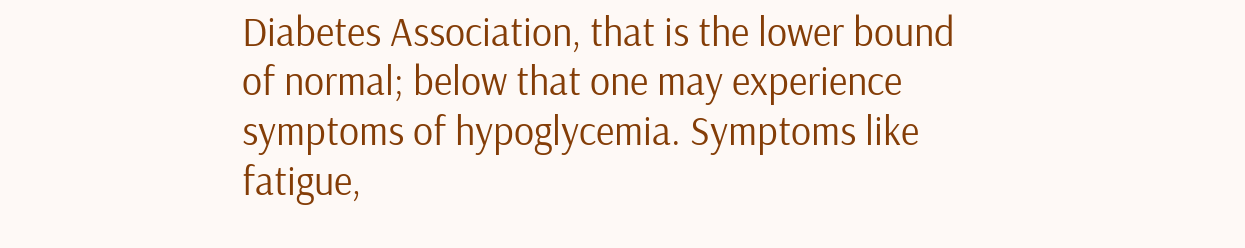Diabetes Association, that is the lower bound of normal; below that one may experience symptoms of hypoglycemia. Symptoms like fatigue,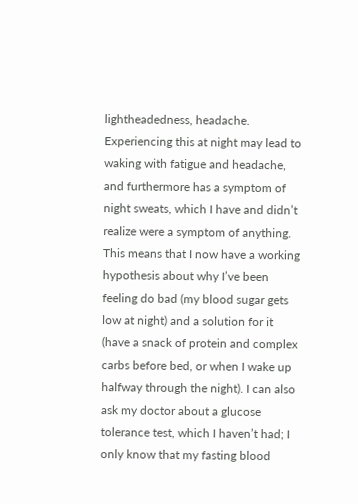lightheadedness, headache. Experiencing this at night may lead to waking with fatigue and headache, and furthermore has a symptom of night sweats, which I have and didn’t realize were a symptom of anything.
This means that I now have a working hypothesis about why I’ve been feeling do bad (my blood sugar gets low at night) and a solution for it (have a snack of protein and complex carbs before bed, or when I wake up halfway through the night). I can also ask my doctor about a glucose tolerance test, which I haven’t had; I only know that my fasting blood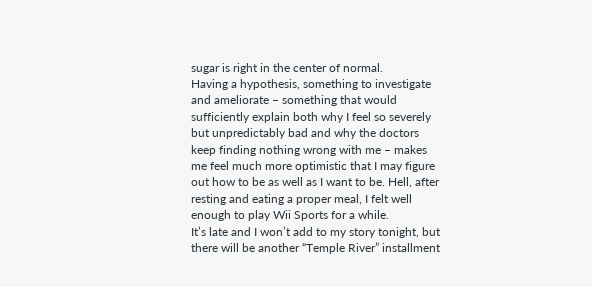sugar is right in the center of normal.
Having a hypothesis, something to investigate and ameliorate – something that would sufficiently explain both why I feel so severely but unpredictably bad and why the doctors keep finding nothing wrong with me – makes me feel much more optimistic that I may figure out how to be as well as I want to be. Hell, after resting and eating a proper meal, I felt well enough to play Wii Sports for a while.
It’s late and I won’t add to my story tonight, but there will be another “Temple River” installment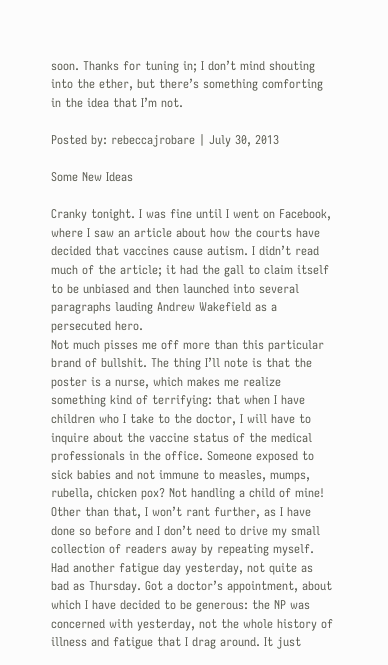soon. Thanks for tuning in; I don’t mind shouting into the ether, but there’s something comforting in the idea that I’m not.

Posted by: rebeccajrobare | July 30, 2013

Some New Ideas

Cranky tonight. I was fine until I went on Facebook, where I saw an article about how the courts have decided that vaccines cause autism. I didn’t read much of the article; it had the gall to claim itself to be unbiased and then launched into several paragraphs lauding Andrew Wakefield as a persecuted hero.
Not much pisses me off more than this particular brand of bullshit. The thing I’ll note is that the poster is a nurse, which makes me realize something kind of terrifying: that when I have children who I take to the doctor, I will have to inquire about the vaccine status of the medical professionals in the office. Someone exposed to sick babies and not immune to measles, mumps, rubella, chicken pox? Not handling a child of mine!
Other than that, I won’t rant further, as I have done so before and I don’t need to drive my small collection of readers away by repeating myself.
Had another fatigue day yesterday, not quite as bad as Thursday. Got a doctor’s appointment, about which I have decided to be generous: the NP was concerned with yesterday, not the whole history of illness and fatigue that I drag around. It just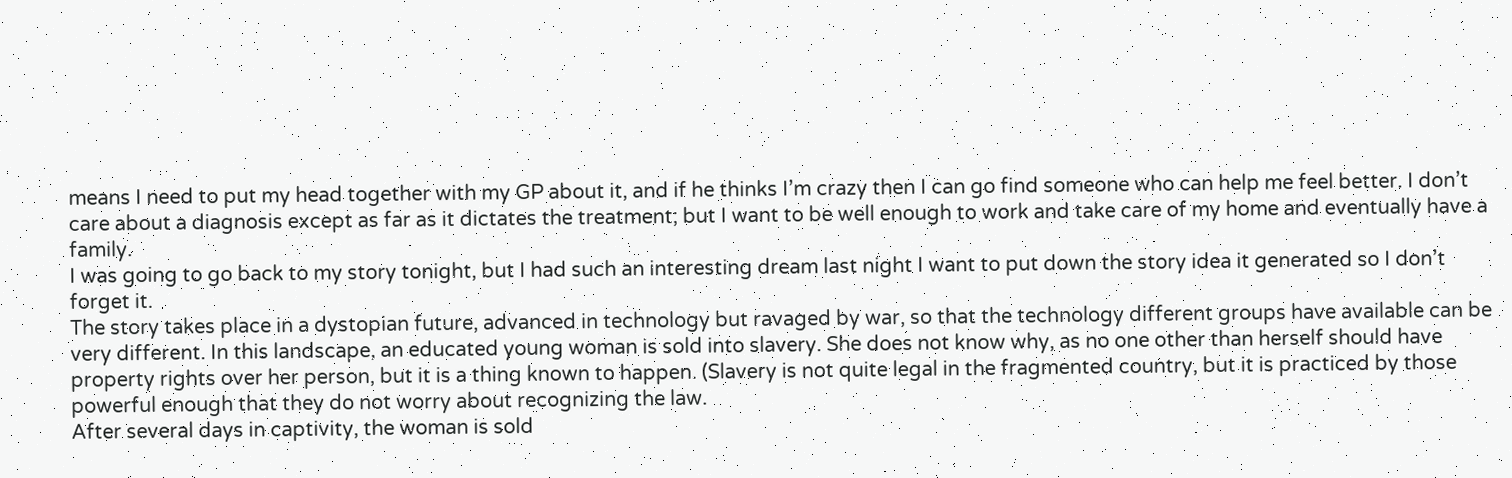means I need to put my head together with my GP about it, and if he thinks I’m crazy then I can go find someone who can help me feel better. I don’t care about a diagnosis except as far as it dictates the treatment; but I want to be well enough to work and take care of my home and eventually have a family.
I was going to go back to my story tonight, but I had such an interesting dream last night I want to put down the story idea it generated so I don’t forget it.
The story takes place in a dystopian future, advanced in technology but ravaged by war, so that the technology different groups have available can be very different. In this landscape, an educated young woman is sold into slavery. She does not know why, as no one other than herself should have property rights over her person, but it is a thing known to happen. (Slavery is not quite legal in the fragmented country, but it is practiced by those powerful enough that they do not worry about recognizing the law.
After several days in captivity, the woman is sold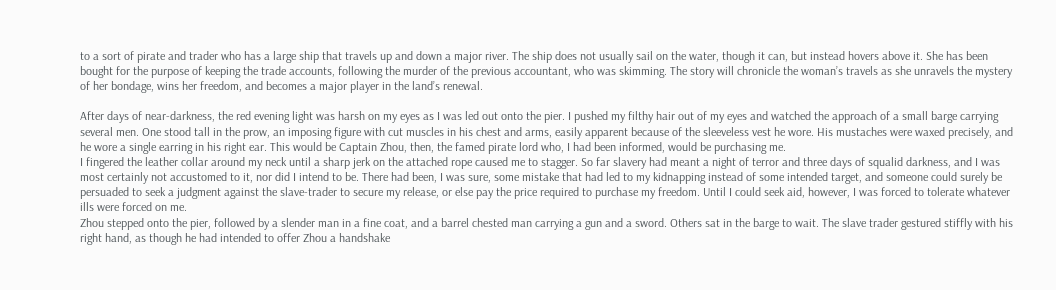to a sort of pirate and trader who has a large ship that travels up and down a major river. The ship does not usually sail on the water, though it can, but instead hovers above it. She has been bought for the purpose of keeping the trade accounts, following the murder of the previous accountant, who was skimming. The story will chronicle the woman’s travels as she unravels the mystery of her bondage, wins her freedom, and becomes a major player in the land’s renewal.

After days of near-darkness, the red evening light was harsh on my eyes as I was led out onto the pier. I pushed my filthy hair out of my eyes and watched the approach of a small barge carrying several men. One stood tall in the prow, an imposing figure with cut muscles in his chest and arms, easily apparent because of the sleeveless vest he wore. His mustaches were waxed precisely, and he wore a single earring in his right ear. This would be Captain Zhou, then, the famed pirate lord who, I had been informed, would be purchasing me.
I fingered the leather collar around my neck until a sharp jerk on the attached rope caused me to stagger. So far slavery had meant a night of terror and three days of squalid darkness, and I was most certainly not accustomed to it, nor did I intend to be. There had been, I was sure, some mistake that had led to my kidnapping instead of some intended target, and someone could surely be persuaded to seek a judgment against the slave-trader to secure my release, or else pay the price required to purchase my freedom. Until I could seek aid, however, I was forced to tolerate whatever ills were forced on me.
Zhou stepped onto the pier, followed by a slender man in a fine coat, and a barrel chested man carrying a gun and a sword. Others sat in the barge to wait. The slave trader gestured stiffly with his right hand, as though he had intended to offer Zhou a handshake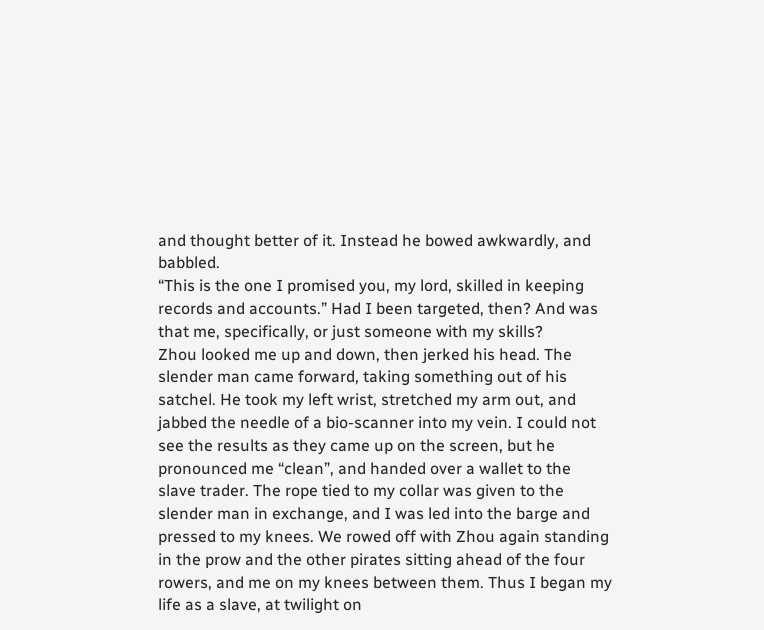and thought better of it. Instead he bowed awkwardly, and babbled.
“This is the one I promised you, my lord, skilled in keeping records and accounts.” Had I been targeted, then? And was that me, specifically, or just someone with my skills?
Zhou looked me up and down, then jerked his head. The slender man came forward, taking something out of his satchel. He took my left wrist, stretched my arm out, and jabbed the needle of a bio-scanner into my vein. I could not see the results as they came up on the screen, but he pronounced me “clean”, and handed over a wallet to the slave trader. The rope tied to my collar was given to the slender man in exchange, and I was led into the barge and pressed to my knees. We rowed off with Zhou again standing in the prow and the other pirates sitting ahead of the four rowers, and me on my knees between them. Thus I began my life as a slave, at twilight on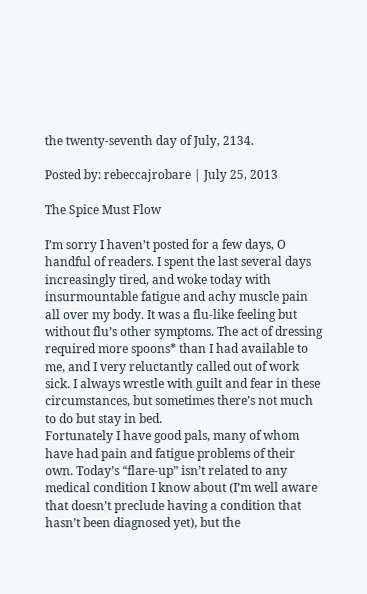the twenty-seventh day of July, 2134.

Posted by: rebeccajrobare | July 25, 2013

The Spice Must Flow

I’m sorry I haven’t posted for a few days, O handful of readers. I spent the last several days increasingly tired, and woke today with insurmountable fatigue and achy muscle pain all over my body. It was a flu-like feeling but without flu’s other symptoms. The act of dressing required more spoons* than I had available to me, and I very reluctantly called out of work sick. I always wrestle with guilt and fear in these circumstances, but sometimes there’s not much to do but stay in bed.
Fortunately I have good pals, many of whom have had pain and fatigue problems of their own. Today’s “flare-up” isn’t related to any medical condition I know about (I’m well aware that doesn’t preclude having a condition that hasn’t been diagnosed yet), but the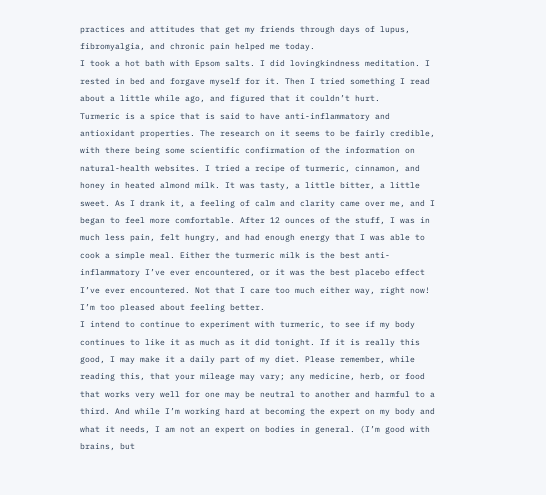practices and attitudes that get my friends through days of lupus, fibromyalgia, and chronic pain helped me today.
I took a hot bath with Epsom salts. I did lovingkindness meditation. I rested in bed and forgave myself for it. Then I tried something I read about a little while ago, and figured that it couldn’t hurt.
Turmeric is a spice that is said to have anti-inflammatory and antioxidant properties. The research on it seems to be fairly credible, with there being some scientific confirmation of the information on natural-health websites. I tried a recipe of turmeric, cinnamon, and honey in heated almond milk. It was tasty, a little bitter, a little sweet. As I drank it, a feeling of calm and clarity came over me, and I began to feel more comfortable. After 12 ounces of the stuff, I was in much less pain, felt hungry, and had enough energy that I was able to cook a simple meal. Either the turmeric milk is the best anti-inflammatory I’ve ever encountered, or it was the best placebo effect I’ve ever encountered. Not that I care too much either way, right now! I’m too pleased about feeling better.
I intend to continue to experiment with turmeric, to see if my body continues to like it as much as it did tonight. If it is really this good, I may make it a daily part of my diet. Please remember, while reading this, that your mileage may vary; any medicine, herb, or food that works very well for one may be neutral to another and harmful to a third. And while I’m working hard at becoming the expert on my body and what it needs, I am not an expert on bodies in general. (I’m good with brains, but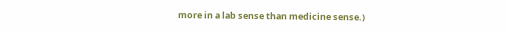more in a lab sense than medicine sense.)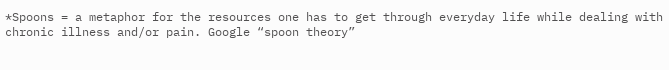*Spoons = a metaphor for the resources one has to get through everyday life while dealing with chronic illness and/or pain. Google “spoon theory”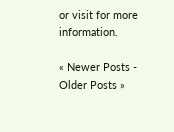or visit for more information.

« Newer Posts - Older Posts »